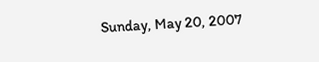Sunday, May 20, 2007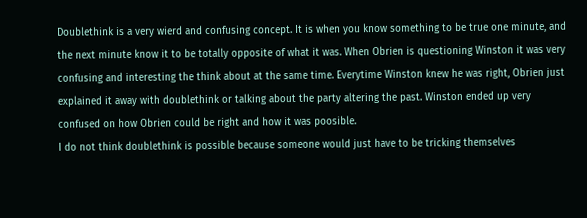Doublethink is a very wierd and confusing concept. It is when you know something to be true one minute, and the next minute know it to be totally opposite of what it was. When Obrien is questioning Winston it was very confusing and interesting the think about at the same time. Everytime Winston knew he was right, Obrien just explained it away with doublethink or talking about the party altering the past. Winston ended up very confused on how Obrien could be right and how it was poosible.
I do not think doublethink is possible because someone would just have to be tricking themselves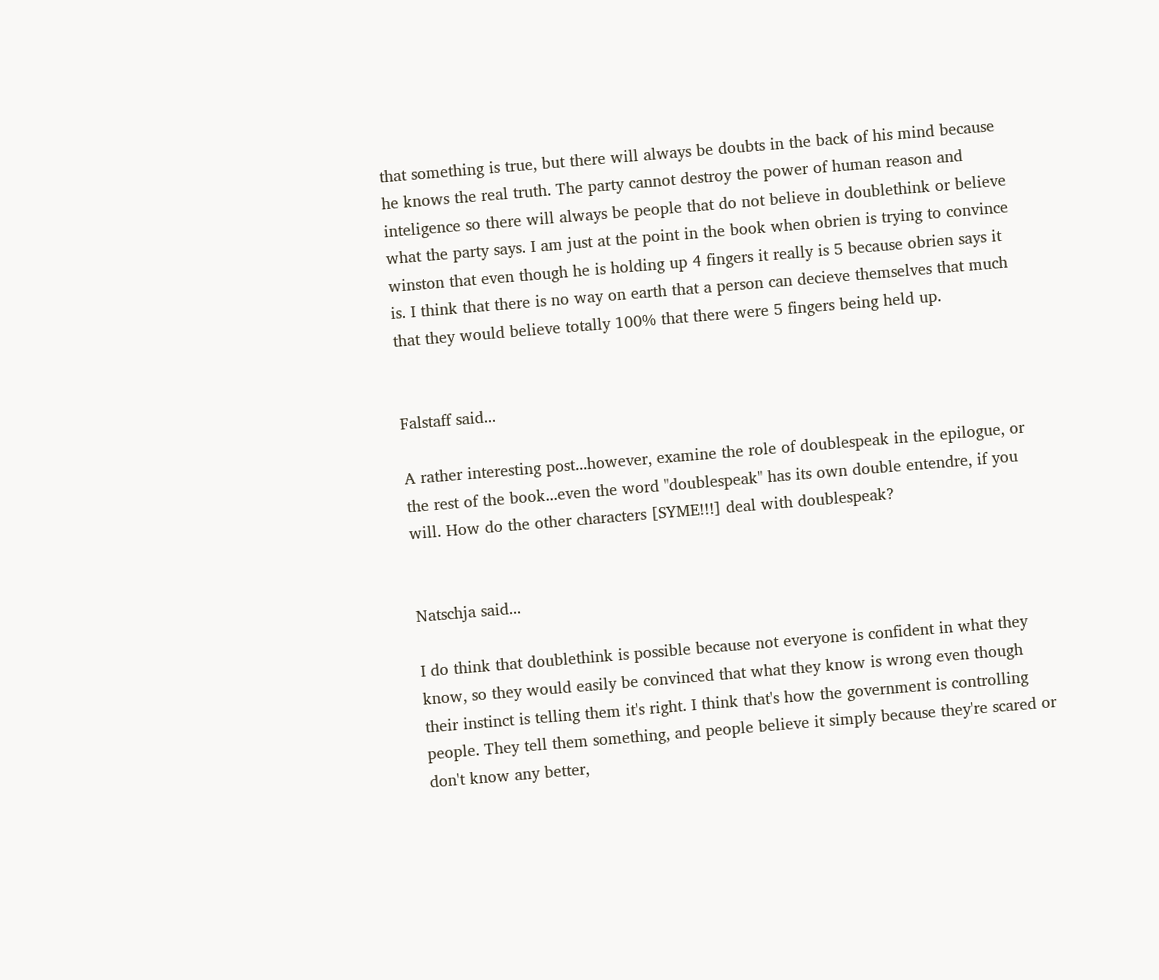that something is true, but there will always be doubts in the back of his mind because he knows the real truth. The party cannot destroy the power of human reason and inteligence so there will always be people that do not believe in doublethink or believe what the party says. I am just at the point in the book when obrien is trying to convince winston that even though he is holding up 4 fingers it really is 5 because obrien says it is. I think that there is no way on earth that a person can decieve themselves that much that they would believe totally 100% that there were 5 fingers being held up.


Falstaff said...

A rather interesting post...however, examine the role of doublespeak in the epilogue, or the rest of the book...even the word "doublespeak" has its own double entendre, if you will. How do the other characters [SYME!!!] deal with doublespeak?


Natschja said...

I do think that doublethink is possible because not everyone is confident in what they know, so they would easily be convinced that what they know is wrong even though their instinct is telling them it's right. I think that's how the government is controlling people. They tell them something, and people believe it simply because they're scared or don't know any better,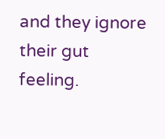and they ignore their gut feeling.